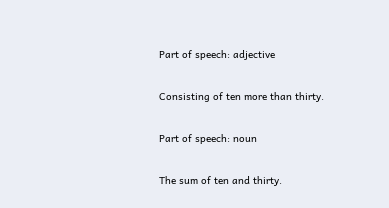Part of speech: adjective

Consisting of ten more than thirty.

Part of speech: noun

The sum of ten and thirty.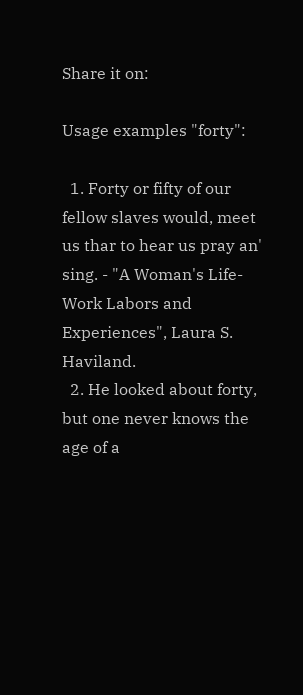Share it on:

Usage examples "forty":

  1. Forty or fifty of our fellow slaves would, meet us thar to hear us pray an' sing. - "A Woman's Life-Work Labors and Experiences", Laura S. Haviland.
  2. He looked about forty, but one never knows the age of a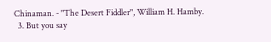Chinaman. - "The Desert Fiddler", William H. Hamby.
  3. But you say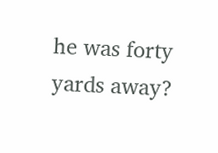he was forty yards away?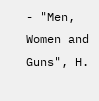- "Men, Women and Guns", H.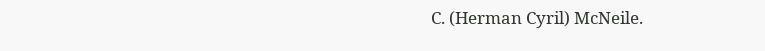C. (Herman Cyril) McNeile.